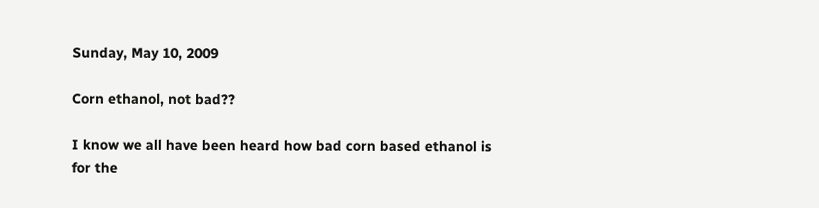Sunday, May 10, 2009

Corn ethanol, not bad??

I know we all have been heard how bad corn based ethanol is for the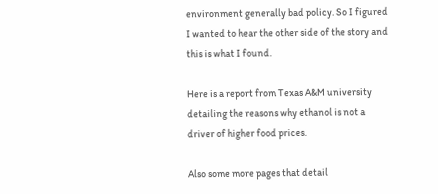environment generally bad policy. So I figured I wanted to hear the other side of the story and this is what I found.

Here is a report from Texas A&M university detailing the reasons why ethanol is not a driver of higher food prices.

Also some more pages that detail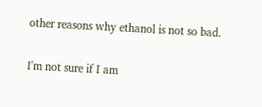other reasons why ethanol is not so bad.

I'm not sure if I am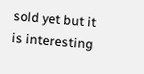sold yet but it is interesting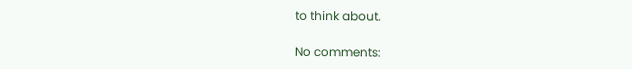to think about.

No comments: